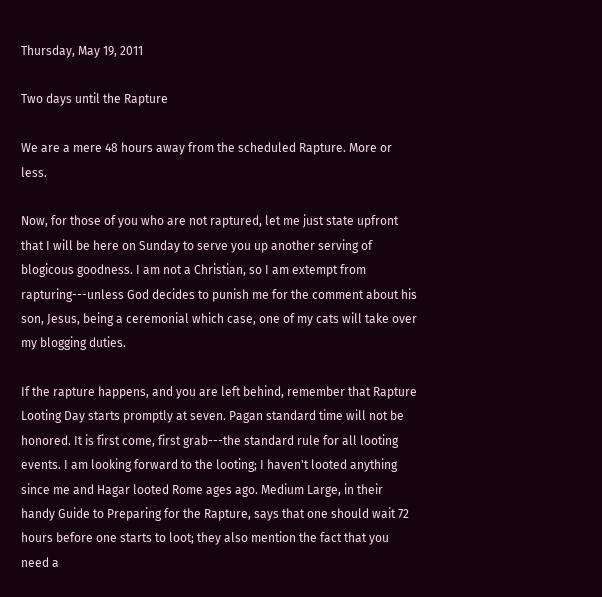Thursday, May 19, 2011

Two days until the Rapture

We are a mere 48 hours away from the scheduled Rapture. More or less.

Now, for those of you who are not raptured, let me just state upfront that I will be here on Sunday to serve you up another serving of blogicous goodness. I am not a Christian, so I am extempt from rapturing---unless God decides to punish me for the comment about his son, Jesus, being a ceremonial which case, one of my cats will take over my blogging duties.

If the rapture happens, and you are left behind, remember that Rapture Looting Day starts promptly at seven. Pagan standard time will not be honored. It is first come, first grab---the standard rule for all looting events. I am looking forward to the looting; I haven't looted anything since me and Hagar looted Rome ages ago. Medium Large, in their handy Guide to Preparing for the Rapture, says that one should wait 72 hours before one starts to loot; they also mention the fact that you need a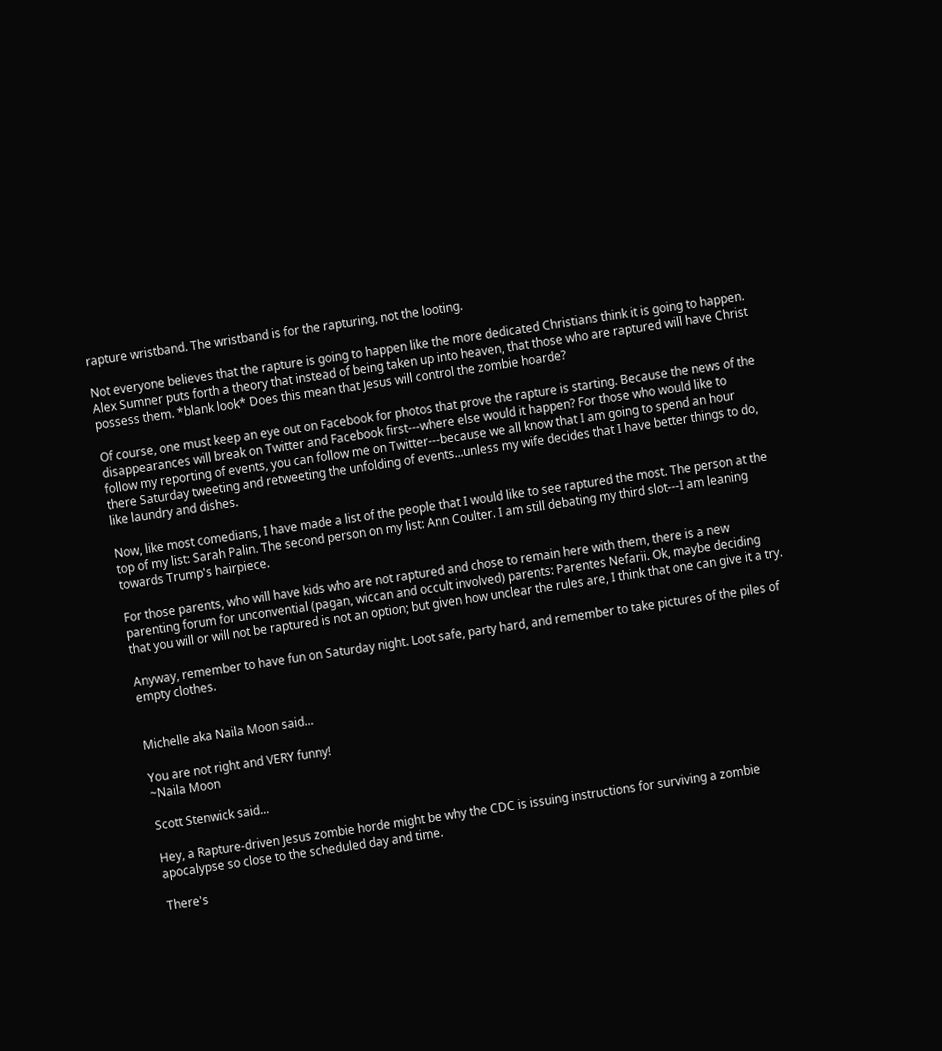rapture wristband. The wristband is for the rapturing, not the looting.

Not everyone believes that the rapture is going to happen like the more dedicated Christians think it is going to happen. Alex Sumner puts forth a theory that instead of being taken up into heaven, that those who are raptured will have Christ possess them. *blank look* Does this mean that Jesus will control the zombie hoarde?

Of course, one must keep an eye out on Facebook for photos that prove the rapture is starting. Because the news of the disappearances will break on Twitter and Facebook first---where else would it happen? For those who would like to follow my reporting of events, you can follow me on Twitter---because we all know that I am going to spend an hour there Saturday tweeting and retweeting the unfolding of events...unless my wife decides that I have better things to do, like laundry and dishes.

Now, like most comedians, I have made a list of the people that I would like to see raptured the most. The person at the top of my list: Sarah Palin. The second person on my list: Ann Coulter. I am still debating my third slot---I am leaning towards Trump's hairpiece.

For those parents, who will have kids who are not raptured and chose to remain here with them, there is a new parenting forum for unconvential (pagan, wiccan and occult involved) parents: Parentes Nefarii. Ok, maybe deciding that you will or will not be raptured is not an option; but given how unclear the rules are, I think that one can give it a try.

Anyway, remember to have fun on Saturday night. Loot safe, party hard, and remember to take pictures of the piles of empty clothes.


Michelle aka Naila Moon said...

You are not right and VERY funny!
~Naila Moon

Scott Stenwick said...

Hey, a Rapture-driven Jesus zombie horde might be why the CDC is issuing instructions for surviving a zombie apocalypse so close to the scheduled day and time.

There's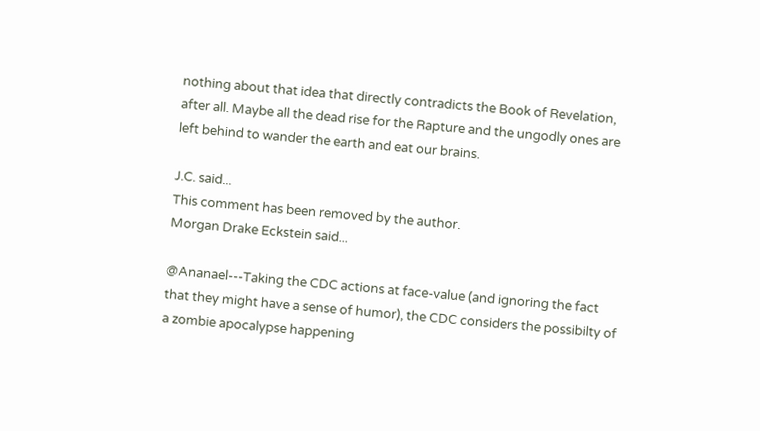nothing about that idea that directly contradicts the Book of Revelation, after all. Maybe all the dead rise for the Rapture and the ungodly ones are left behind to wander the earth and eat our brains.

J.C. said...
This comment has been removed by the author.
Morgan Drake Eckstein said...

@Ananael---Taking the CDC actions at face-value (and ignoring the fact that they might have a sense of humor), the CDC considers the possibilty of a zombie apocalypse happening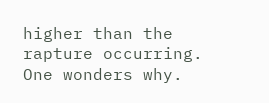higher than the rapture occurring. One wonders why.